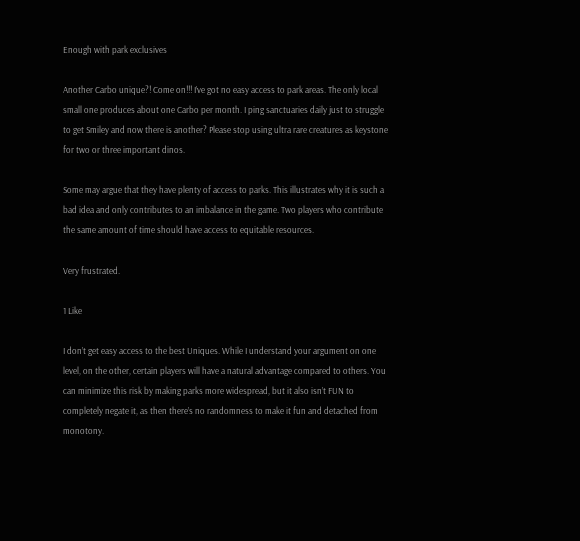Enough with park exclusives

Another Carbo unique?! Come on!!! I’ve got no easy access to park areas. The only local small one produces about one Carbo per month. I ping sanctuaries daily just to struggle to get Smiley and now there is another? Please stop using ultra rare creatures as keystone for two or three important dinos.

Some may argue that they have plenty of access to parks. This illustrates why it is such a bad idea and only contributes to an imbalance in the game. Two players who contribute the same amount of time should have access to equitable resources.

Very frustrated.

1 Like

I don’t get easy access to the best Uniques. While I understand your argument on one level, on the other, certain players will have a natural advantage compared to others. You can minimize this risk by making parks more widespread, but it also isn’t FUN to completely negate it, as then there’s no randomness to make it fun and detached from monotony.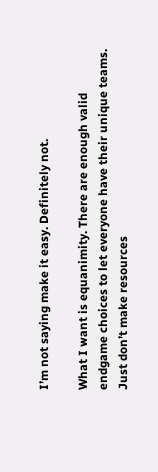I’m not saying make it easy. Definitely not.

What I want is equanimity. There are enough valid endgame choices to let everyone have their unique teams. Just don’t make resources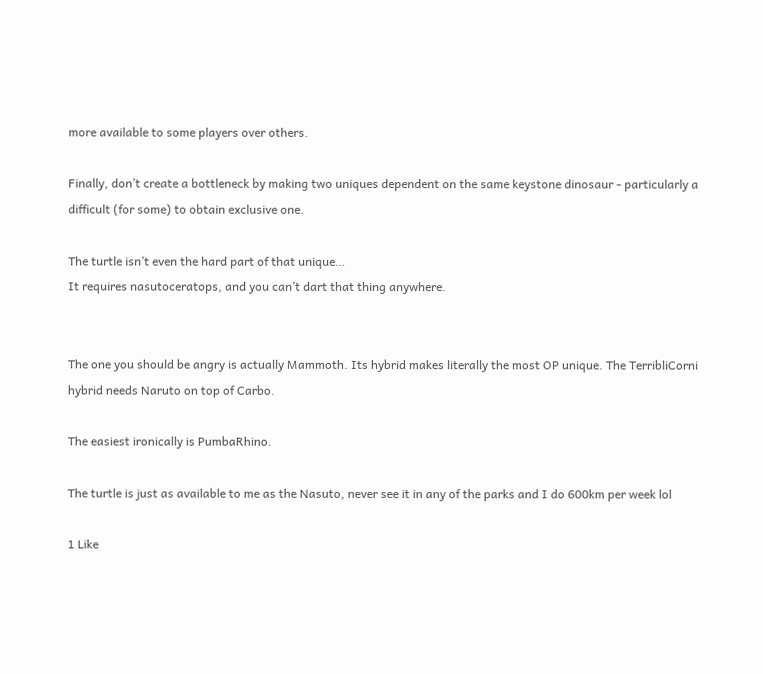more available to some players over others.

Finally, don’t create a bottleneck by making two uniques dependent on the same keystone dinosaur - particularly a difficult (for some) to obtain exclusive one.

The turtle isn’t even the hard part of that unique…
It requires nasutoceratops, and you can’t dart that thing anywhere.


The one you should be angry is actually Mammoth. Its hybrid makes literally the most OP unique. The TerribliCorni hybrid needs Naruto on top of Carbo.

The easiest ironically is PumbaRhino.

The turtle is just as available to me as the Nasuto, never see it in any of the parks and I do 600km per week lol

1 Like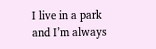I live in a park and I’m always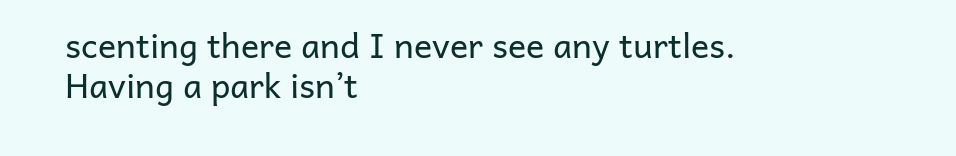scenting there and I never see any turtles. Having a park isn’t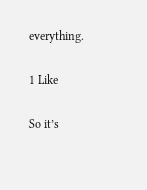everything.

1 Like

So it’s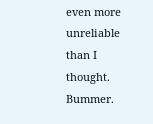even more unreliable than I thought. Bummer.